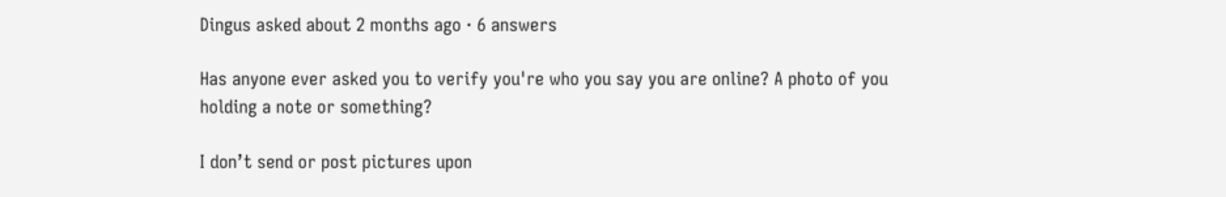Dingus asked about 2 months ago · 6 answers

Has anyone ever asked you to verify you're who you say you are online? A photo of you holding a note or something?

I don’t send or post pictures upon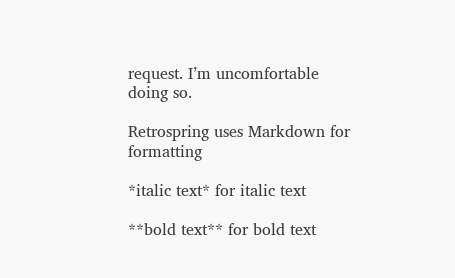request. I’m uncomfortable doing so.

Retrospring uses Markdown for formatting

*italic text* for italic text

**bold text** for bold text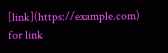[link](https://example.com) for link